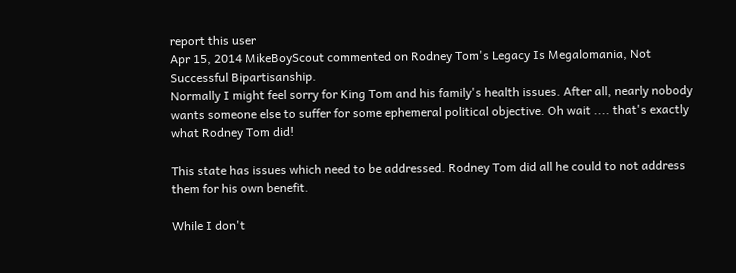report this user
Apr 15, 2014 MikeBoyScout commented on Rodney Tom's Legacy Is Megalomania, Not Successful Bipartisanship.
Normally I might feel sorry for King Tom and his family's health issues. After all, nearly nobody wants someone else to suffer for some ephemeral political objective. Oh wait .... that's exactly what Rodney Tom did!

This state has issues which need to be addressed. Rodney Tom did all he could to not address them for his own benefit.

While I don't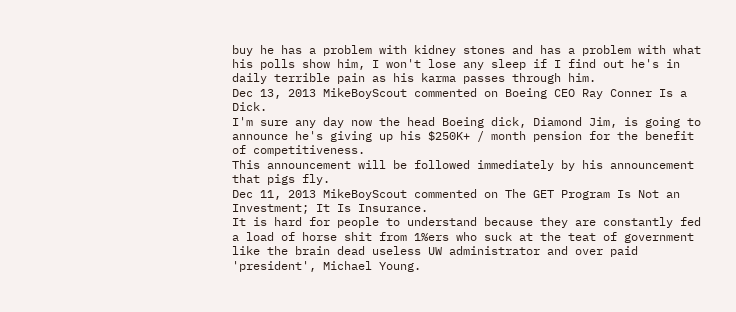buy he has a problem with kidney stones and has a problem with what his polls show him, I won't lose any sleep if I find out he's in daily terrible pain as his karma passes through him.
Dec 13, 2013 MikeBoyScout commented on Boeing CEO Ray Conner Is a Dick.
I'm sure any day now the head Boeing dick, Diamond Jim, is going to announce he's giving up his $250K+ / month pension for the benefit of competitiveness.
This announcement will be followed immediately by his announcement that pigs fly.
Dec 11, 2013 MikeBoyScout commented on The GET Program Is Not an Investment; It Is Insurance.
It is hard for people to understand because they are constantly fed a load of horse shit from 1%ers who suck at the teat of government like the brain dead useless UW administrator and over paid 'president', Michael Young.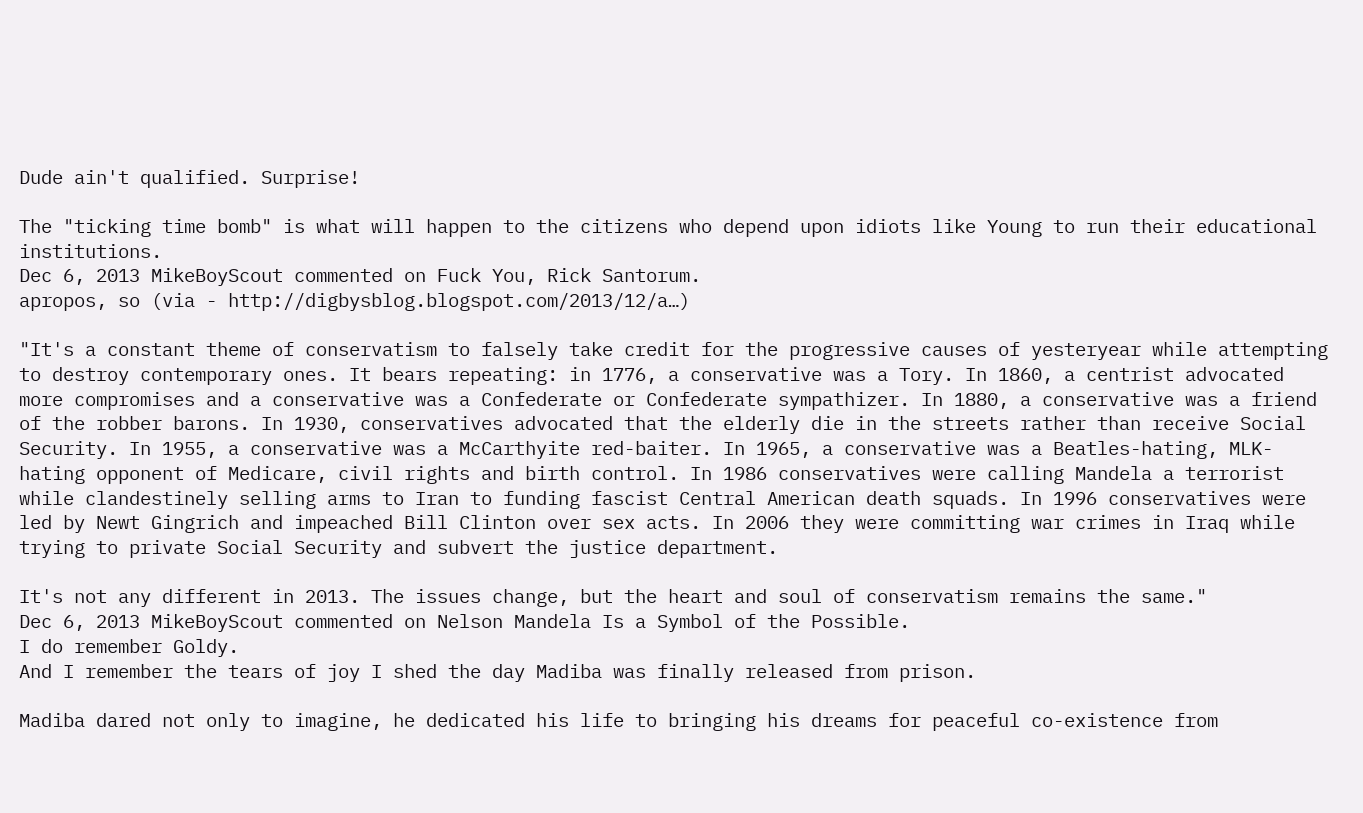Dude ain't qualified. Surprise!

The "ticking time bomb" is what will happen to the citizens who depend upon idiots like Young to run their educational institutions.
Dec 6, 2013 MikeBoyScout commented on Fuck You, Rick Santorum.
apropos, so (via - http://digbysblog.blogspot.com/2013/12/a…)

"It's a constant theme of conservatism to falsely take credit for the progressive causes of yesteryear while attempting to destroy contemporary ones. It bears repeating: in 1776, a conservative was a Tory. In 1860, a centrist advocated more compromises and a conservative was a Confederate or Confederate sympathizer. In 1880, a conservative was a friend of the robber barons. In 1930, conservatives advocated that the elderly die in the streets rather than receive Social Security. In 1955, a conservative was a McCarthyite red-baiter. In 1965, a conservative was a Beatles-hating, MLK-hating opponent of Medicare, civil rights and birth control. In 1986 conservatives were calling Mandela a terrorist while clandestinely selling arms to Iran to funding fascist Central American death squads. In 1996 conservatives were led by Newt Gingrich and impeached Bill Clinton over sex acts. In 2006 they were committing war crimes in Iraq while trying to private Social Security and subvert the justice department.

It's not any different in 2013. The issues change, but the heart and soul of conservatism remains the same."
Dec 6, 2013 MikeBoyScout commented on Nelson Mandela Is a Symbol of the Possible.
I do remember Goldy.
And I remember the tears of joy I shed the day Madiba was finally released from prison.

Madiba dared not only to imagine, he dedicated his life to bringing his dreams for peaceful co-existence from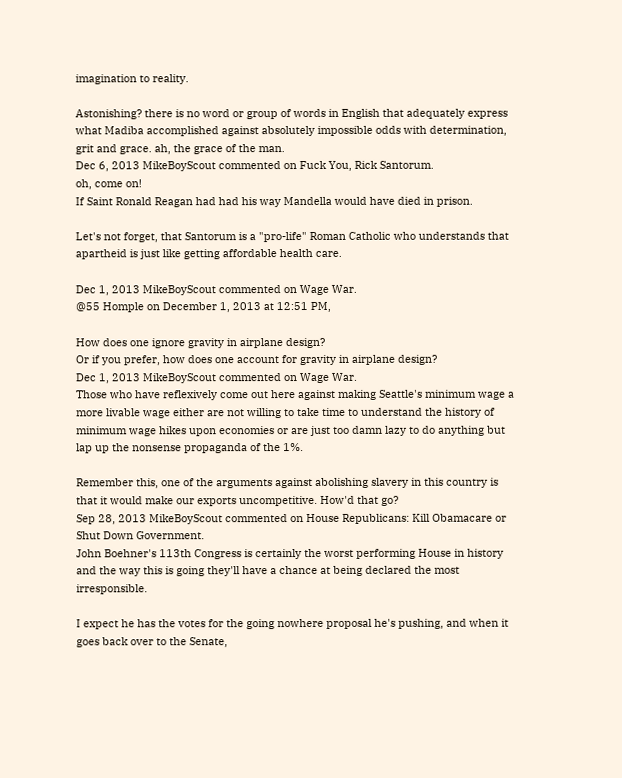imagination to reality.

Astonishing? there is no word or group of words in English that adequately express what Madiba accomplished against absolutely impossible odds with determination, grit and grace. ah, the grace of the man.
Dec 6, 2013 MikeBoyScout commented on Fuck You, Rick Santorum.
oh, come on!
If Saint Ronald Reagan had had his way Mandella would have died in prison.

Let's not forget, that Santorum is a "pro-life" Roman Catholic who understands that apartheid is just like getting affordable health care.

Dec 1, 2013 MikeBoyScout commented on Wage War.
@55 Homple on December 1, 2013 at 12:51 PM,

How does one ignore gravity in airplane design?
Or if you prefer, how does one account for gravity in airplane design?
Dec 1, 2013 MikeBoyScout commented on Wage War.
Those who have reflexively come out here against making Seattle's minimum wage a more livable wage either are not willing to take time to understand the history of minimum wage hikes upon economies or are just too damn lazy to do anything but lap up the nonsense propaganda of the 1%.

Remember this, one of the arguments against abolishing slavery in this country is that it would make our exports uncompetitive. How'd that go?
Sep 28, 2013 MikeBoyScout commented on House Republicans: Kill Obamacare or Shut Down Government.
John Boehner's 113th Congress is certainly the worst performing House in history and the way this is going they'll have a chance at being declared the most irresponsible.

I expect he has the votes for the going nowhere proposal he's pushing, and when it goes back over to the Senate,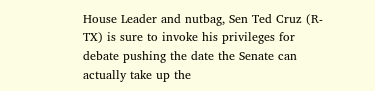House Leader and nutbag, Sen Ted Cruz (R-TX) is sure to invoke his privileges for debate pushing the date the Senate can actually take up the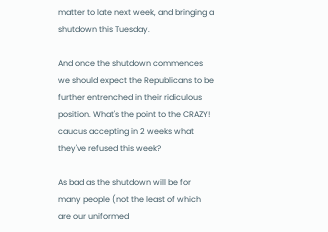matter to late next week, and bringing a shutdown this Tuesday.

And once the shutdown commences we should expect the Republicans to be further entrenched in their ridiculous position. What's the point to the CRAZY! caucus accepting in 2 weeks what they've refused this week?

As bad as the shutdown will be for many people (not the least of which are our uniformed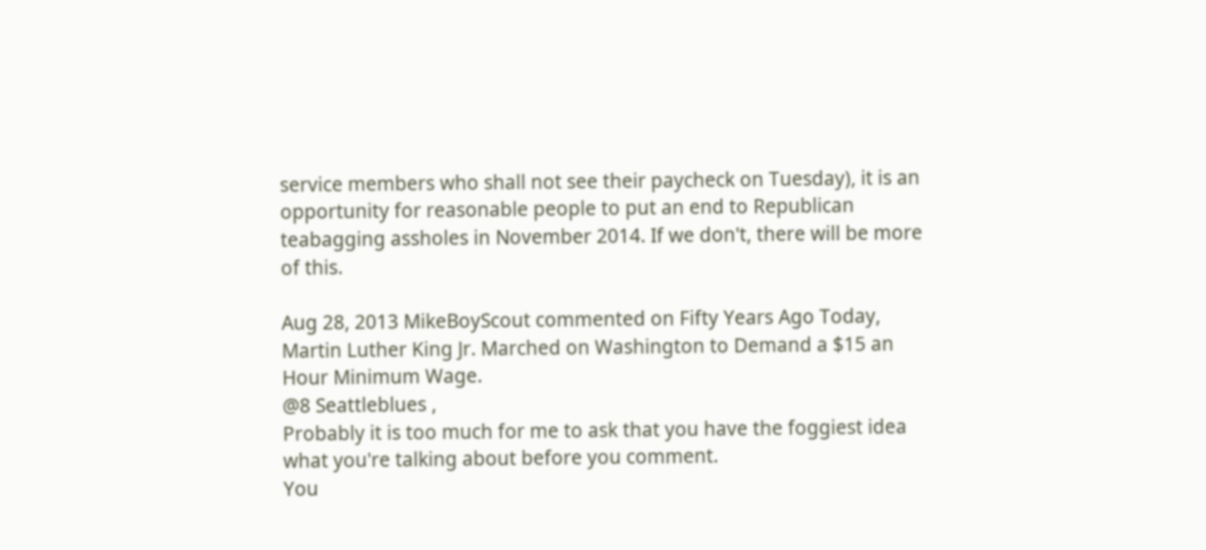service members who shall not see their paycheck on Tuesday), it is an opportunity for reasonable people to put an end to Republican teabagging assholes in November 2014. If we don't, there will be more of this.

Aug 28, 2013 MikeBoyScout commented on Fifty Years Ago Today, Martin Luther King Jr. Marched on Washington to Demand a $15 an Hour Minimum Wage.
@8 Seattleblues ,
Probably it is too much for me to ask that you have the foggiest idea what you're talking about before you comment.
You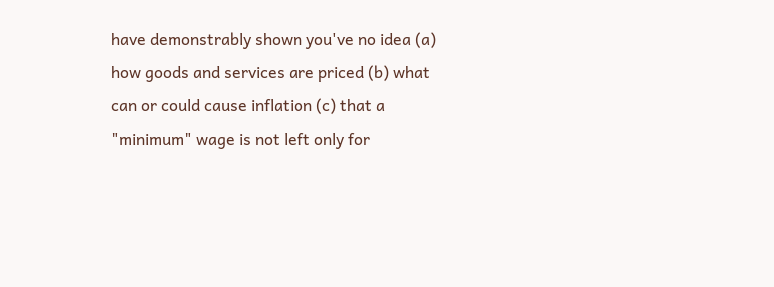have demonstrably shown you've no idea (a) how goods and services are priced (b) what can or could cause inflation (c) that a "minimum" wage is not left only for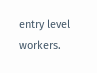entry level workers.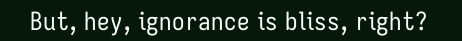But, hey, ignorance is bliss, right?